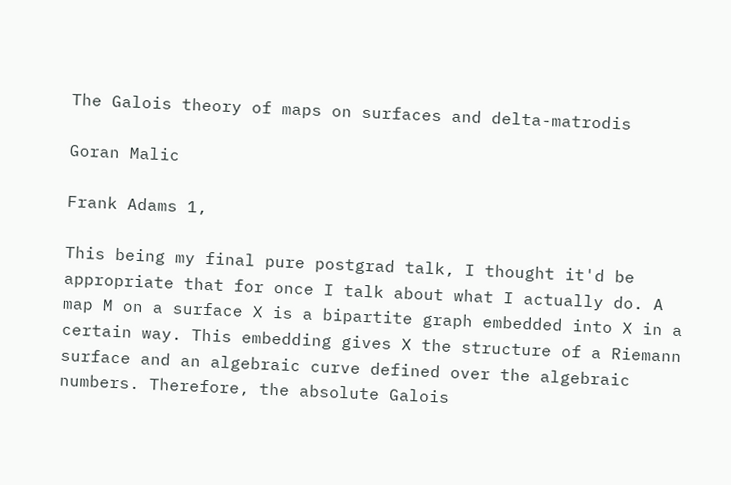The Galois theory of maps on surfaces and delta-matrodis

Goran Malic

Frank Adams 1,

This being my final pure postgrad talk, I thought it'd be appropriate that for once I talk about what I actually do. A map M on a surface X is a bipartite graph embedded into X in a certain way. This embedding gives X the structure of a Riemann surface and an algebraic curve defined over the algebraic numbers. Therefore, the absolute Galois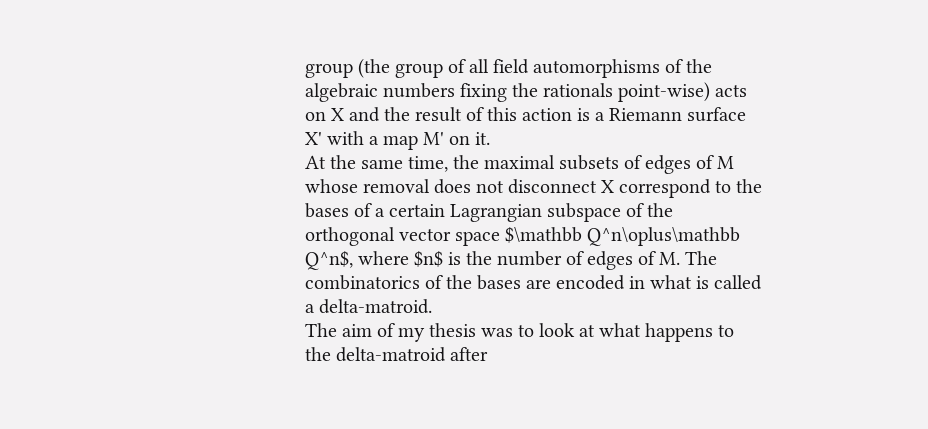group (the group of all field automorphisms of the algebraic numbers fixing the rationals point-wise) acts on X and the result of this action is a Riemann surface X' with a map M' on it.
At the same time, the maximal subsets of edges of M whose removal does not disconnect X correspond to the bases of a certain Lagrangian subspace of the orthogonal vector space $\mathbb Q^n\oplus\mathbb Q^n$, where $n$ is the number of edges of M. The combinatorics of the bases are encoded in what is called a delta-matroid.
The aim of my thesis was to look at what happens to the delta-matroid after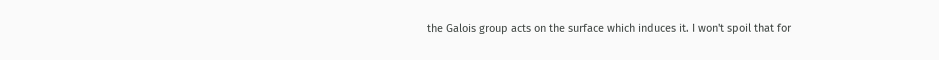the Galois group acts on the surface which induces it. I won't spoil that for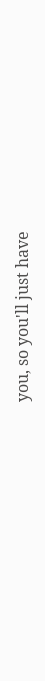you, so you'll just have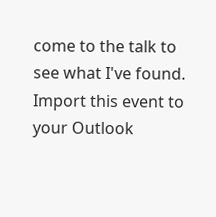come to the talk to see what I've found.
Import this event to your Outlook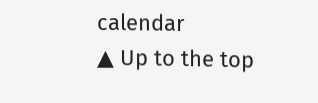calendar
▲ Up to the top